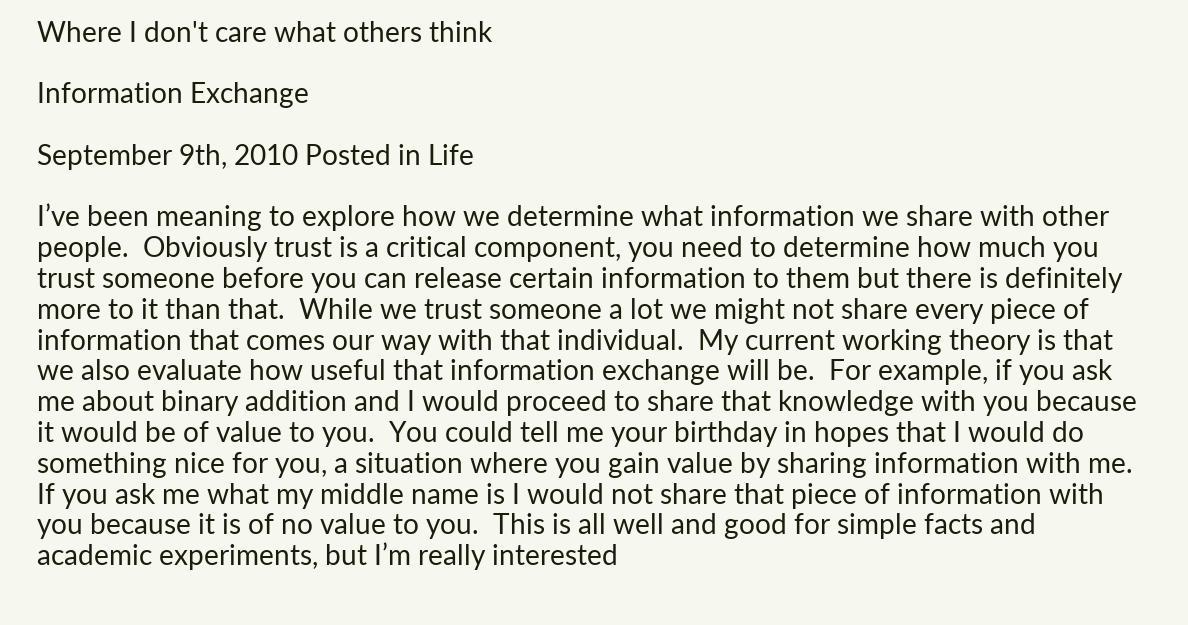Where I don't care what others think

Information Exchange

September 9th, 2010 Posted in Life

I’ve been meaning to explore how we determine what information we share with other people.  Obviously trust is a critical component, you need to determine how much you trust someone before you can release certain information to them but there is definitely more to it than that.  While we trust someone a lot we might not share every piece of information that comes our way with that individual.  My current working theory is that we also evaluate how useful that information exchange will be.  For example, if you ask me about binary addition and I would proceed to share that knowledge with you because it would be of value to you.  You could tell me your birthday in hopes that I would do something nice for you, a situation where you gain value by sharing information with me.  If you ask me what my middle name is I would not share that piece of information with you because it is of no value to you.  This is all well and good for simple facts and academic experiments, but I’m really interested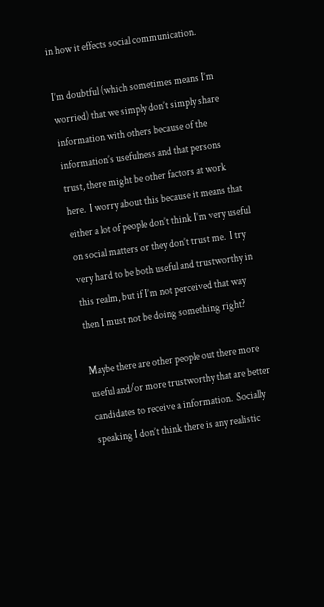in how it effects social communication.

I’m doubtful (which sometimes means I’m worried) that we simply don’t simply share information with others because of the information’s usefulness and that persons trust, there might be other factors at work here.  I worry about this because it means that either a lot of people don’t think I’m very useful on social matters or they don’t trust me.  I try very hard to be both useful and trustworthy in this realm, but if I’m not perceived that way then I must not be doing something right?

Maybe there are other people out there more useful and/or more trustworthy that are better candidates to receive a information.  Socially speaking I don’t think there is any realistic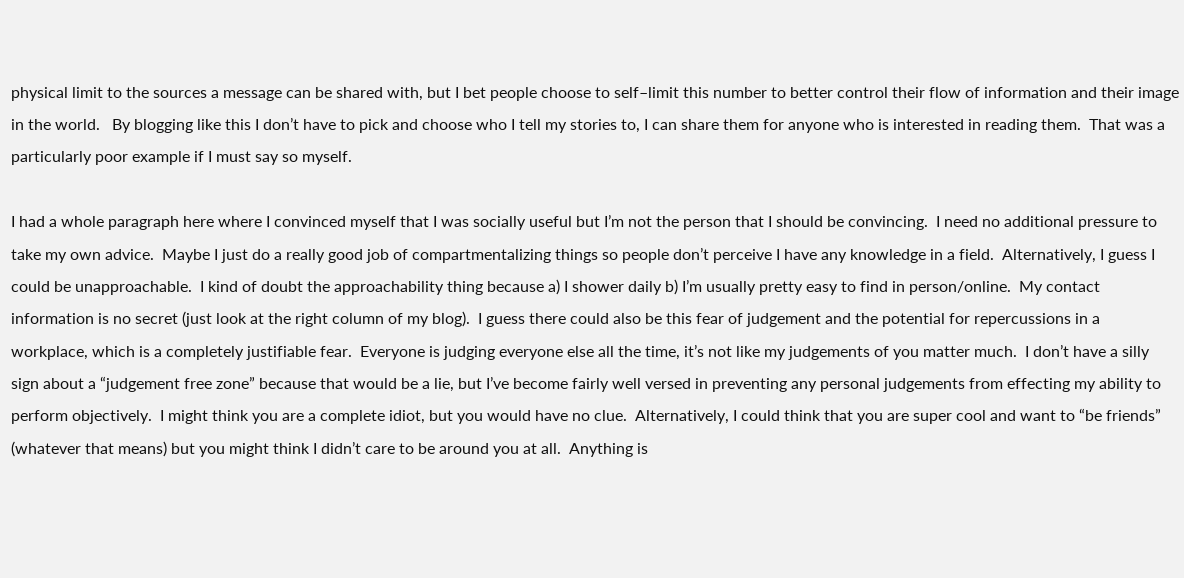physical limit to the sources a message can be shared with, but I bet people choose to self–limit this number to better control their flow of information and their image in the world.   By blogging like this I don’t have to pick and choose who I tell my stories to, I can share them for anyone who is interested in reading them.  That was a particularly poor example if I must say so myself.

I had a whole paragraph here where I convinced myself that I was socially useful but I’m not the person that I should be convincing.  I need no additional pressure to take my own advice.  Maybe I just do a really good job of compartmentalizing things so people don’t perceive I have any knowledge in a field.  Alternatively, I guess I could be unapproachable.  I kind of doubt the approachability thing because a) I shower daily b) I’m usually pretty easy to find in person/online.  My contact information is no secret (just look at the right column of my blog).  I guess there could also be this fear of judgement and the potential for repercussions in a workplace, which is a completely justifiable fear.  Everyone is judging everyone else all the time, it’s not like my judgements of you matter much.  I don’t have a silly sign about a “judgement free zone” because that would be a lie, but I’ve become fairly well versed in preventing any personal judgements from effecting my ability to perform objectively.  I might think you are a complete idiot, but you would have no clue.  Alternatively, I could think that you are super cool and want to “be friends” (whatever that means) but you might think I didn’t care to be around you at all.  Anything is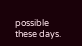possible these days.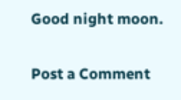Good night moon.

Post a Comment